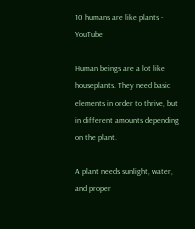10 humans are like plants - YouTube

Human beings are a lot like houseplants. They need basic elements in order to thrive, but in different amounts depending on the plant.

A plant needs sunlight, water, and proper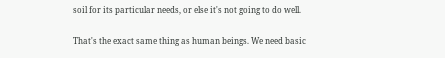soil for its particular needs, or else it's not going to do well.

That's the exact same thing as human beings. We need basic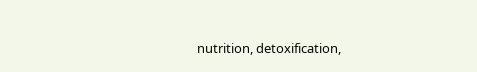nutrition, detoxification,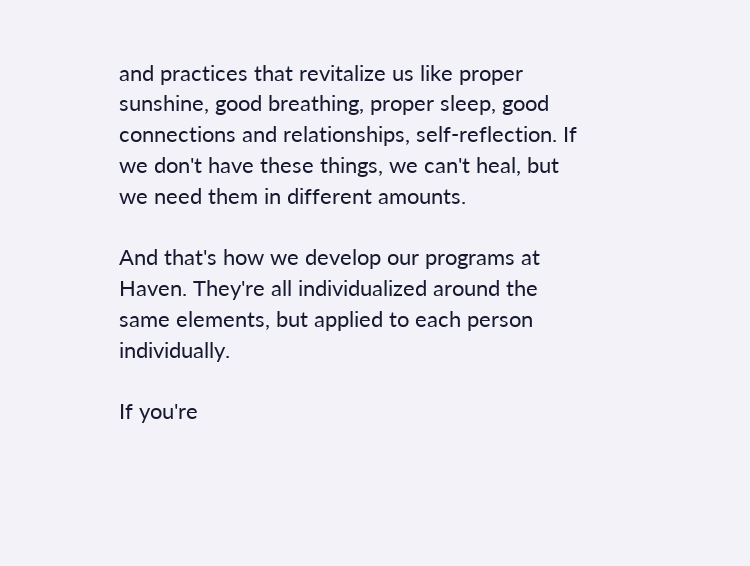and practices that revitalize us like proper sunshine, good breathing, proper sleep, good connections and relationships, self-reflection. If we don't have these things, we can't heal, but we need them in different amounts.

And that's how we develop our programs at Haven. They're all individualized around the same elements, but applied to each person individually.

If you're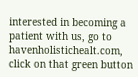interested in becoming a patient with us, go to havenholistichealt.com, click on that green button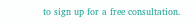to sign up for a free consultation.